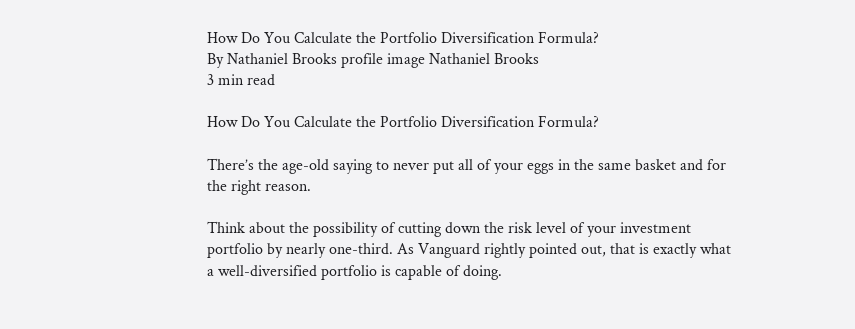How Do You Calculate the Portfolio Diversification Formula?
By Nathaniel Brooks profile image Nathaniel Brooks
3 min read

How Do You Calculate the Portfolio Diversification Formula?

There’s the age-old saying to never put all of your eggs in the same basket and for the right reason.

Think about the possibility of cutting down the risk level of your investment portfolio by nearly one-third. As Vanguard rightly pointed out, that is exactly what a well-diversified portfolio is capable of doing.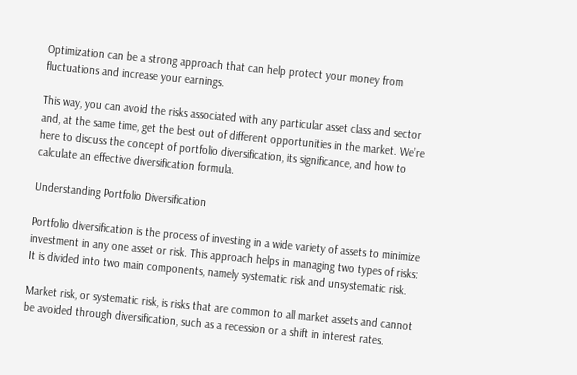Optimization can be a strong approach that can help protect your money from fluctuations and increase your earnings.

This way, you can avoid the risks associated with any particular asset class and sector and, at the same time, get the best out of different opportunities in the market. We’re here to discuss the concept of portfolio diversification, its significance, and how to calculate an effective diversification formula.

Understanding Portfolio Diversification

Portfolio diversification is the process of investing in a wide variety of assets to minimize investment in any one asset or risk. This approach helps in managing two types of risks: It is divided into two main components, namely systematic risk and unsystematic risk.

Market risk, or systematic risk, is risks that are common to all market assets and cannot be avoided through diversification, such as a recession or a shift in interest rates.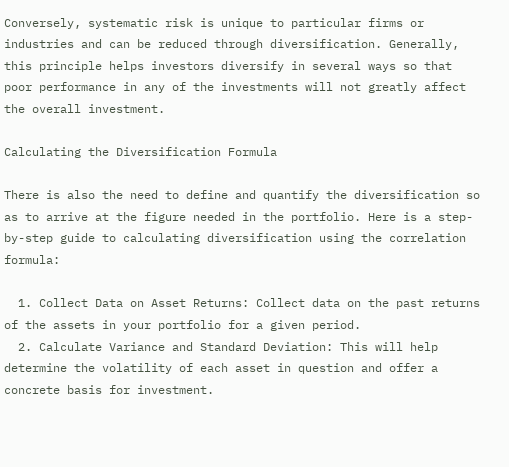Conversely, systematic risk is unique to particular firms or industries and can be reduced through diversification. Generally, this principle helps investors diversify in several ways so that poor performance in any of the investments will not greatly affect the overall investment.

Calculating the Diversification Formula

There is also the need to define and quantify the diversification so as to arrive at the figure needed in the portfolio. Here is a step-by-step guide to calculating diversification using the correlation formula:

  1. Collect Data on Asset Returns: Collect data on the past returns of the assets in your portfolio for a given period.
  2. Calculate Variance and Standard Deviation: This will help determine the volatility of each asset in question and offer a concrete basis for investment.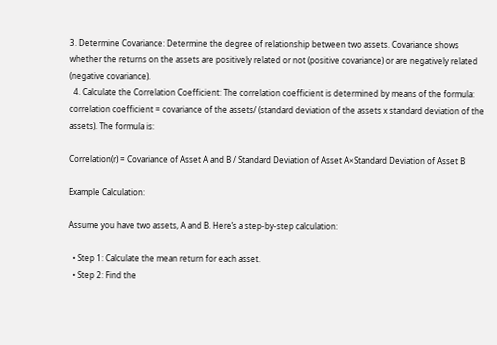3. Determine Covariance: Determine the degree of relationship between two assets. Covariance shows whether the returns on the assets are positively related or not (positive covariance) or are negatively related (negative covariance).
  4. Calculate the Correlation Coefficient: The correlation coefficient is determined by means of the formula: correlation coefficient = covariance of the assets/ (standard deviation of the assets x standard deviation of the assets). The formula is:

Correlation(r) = Covariance of Asset A and B / Standard Deviation of Asset A×Standard Deviation of Asset B

Example Calculation:

Assume you have two assets, A and B. Here’s a step-by-step calculation:

  • Step 1: Calculate the mean return for each asset.
  • Step 2: Find the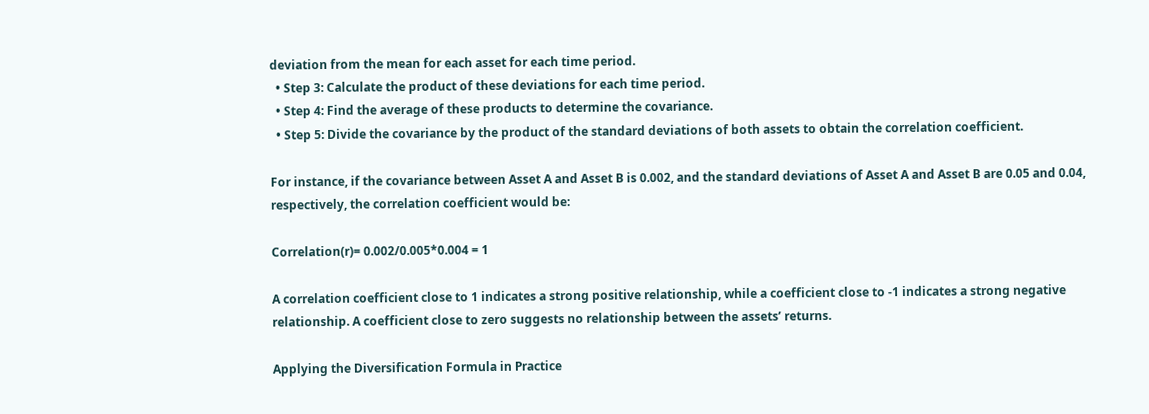deviation from the mean for each asset for each time period.
  • Step 3: Calculate the product of these deviations for each time period.
  • Step 4: Find the average of these products to determine the covariance.
  • Step 5: Divide the covariance by the product of the standard deviations of both assets to obtain the correlation coefficient.

For instance, if the covariance between Asset A and Asset B is 0.002, and the standard deviations of Asset A and Asset B are 0.05 and 0.04, respectively, the correlation coefficient would be:

Correlation(r)= 0.002/0.005*0.004 = 1

A correlation coefficient close to 1 indicates a strong positive relationship, while a coefficient close to -1 indicates a strong negative relationship. A coefficient close to zero suggests no relationship between the assets’ returns.

Applying the Diversification Formula in Practice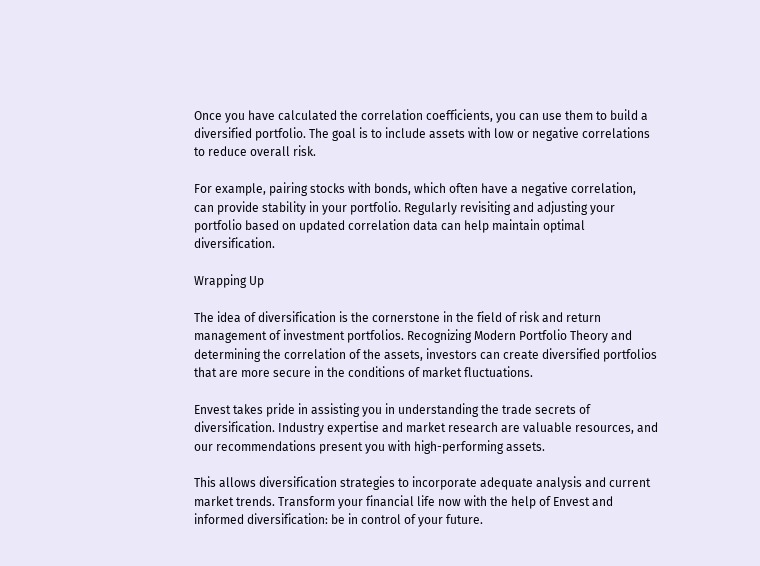Once you have calculated the correlation coefficients, you can use them to build a diversified portfolio. The goal is to include assets with low or negative correlations to reduce overall risk.

For example, pairing stocks with bonds, which often have a negative correlation, can provide stability in your portfolio. Regularly revisiting and adjusting your portfolio based on updated correlation data can help maintain optimal diversification.

Wrapping Up

The idea of diversification is the cornerstone in the field of risk and return management of investment portfolios. Recognizing Modern Portfolio Theory and determining the correlation of the assets, investors can create diversified portfolios that are more secure in the conditions of market fluctuations.

Envest takes pride in assisting you in understanding the trade secrets of diversification. Industry expertise and market research are valuable resources, and our recommendations present you with high-performing assets.

This allows diversification strategies to incorporate adequate analysis and current market trends. Transform your financial life now with the help of Envest and informed diversification: be in control of your future.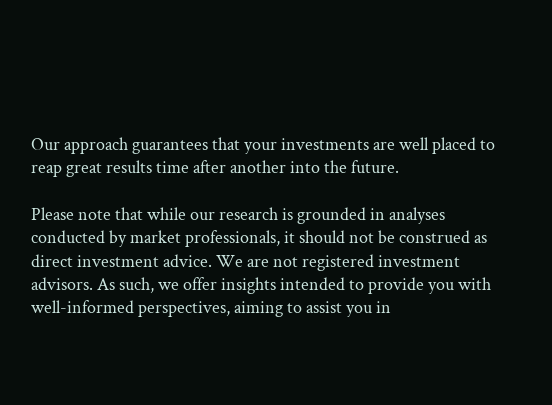Our approach guarantees that your investments are well placed to reap great results time after another into the future.

Please note that while our research is grounded in analyses conducted by market professionals, it should not be construed as direct investment advice. We are not registered investment advisors. As such, we offer insights intended to provide you with well-informed perspectives, aiming to assist you in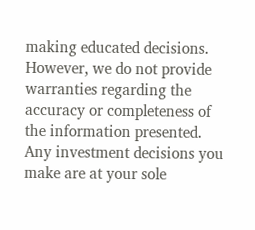making educated decisions. However, we do not provide warranties regarding the accuracy or completeness of the information presented. Any investment decisions you make are at your sole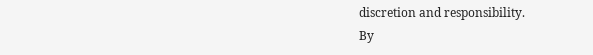discretion and responsibility.
By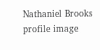Nathaniel Brooks profile image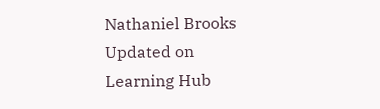Nathaniel Brooks
Updated on
Learning Hub